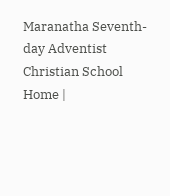Maranatha Seventh-day Adventist Christian School
Home |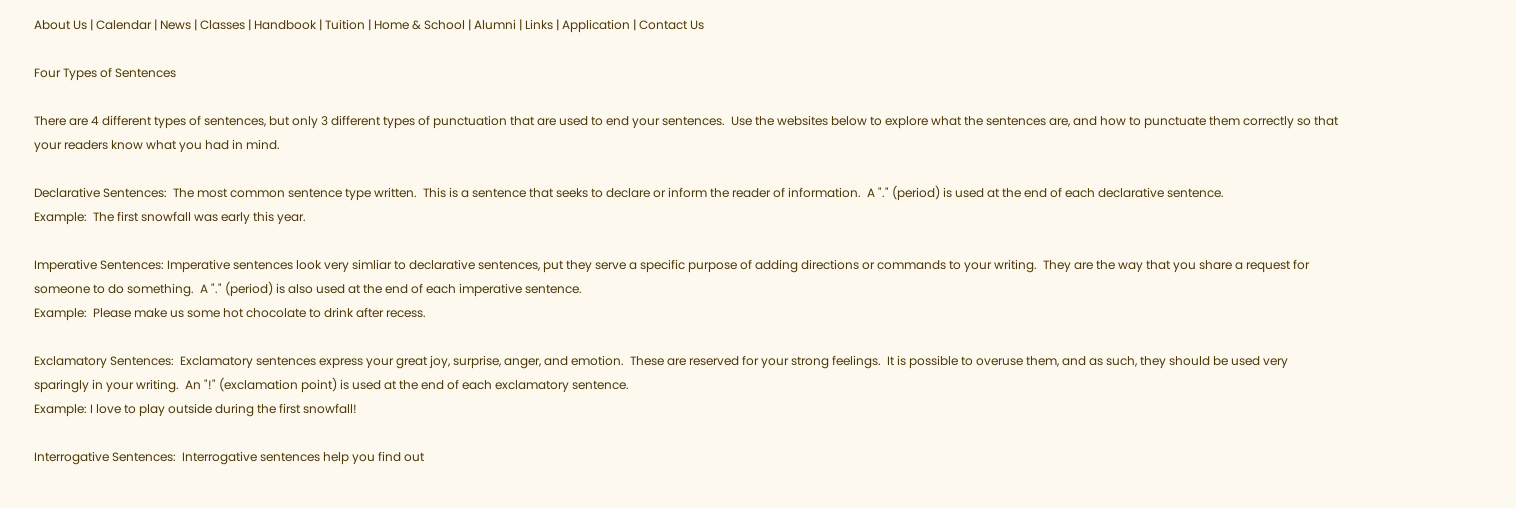About Us | Calendar | News | Classes | Handbook | Tuition | Home & School | Alumni | Links | Application | Contact Us

Four Types of Sentences

There are 4 different types of sentences, but only 3 different types of punctuation that are used to end your sentences.  Use the websites below to explore what the sentences are, and how to punctuate them correctly so that your readers know what you had in mind.

Declarative Sentences:  The most common sentence type written.  This is a sentence that seeks to declare or inform the reader of information.  A "." (period) is used at the end of each declarative sentence.
Example:  The first snowfall was early this year.

Imperative Sentences: Imperative sentences look very simliar to declarative sentences, put they serve a specific purpose of adding directions or commands to your writing.  They are the way that you share a request for someone to do something.  A "." (period) is also used at the end of each imperative sentence.
Example:  Please make us some hot chocolate to drink after recess.

Exclamatory Sentences:  Exclamatory sentences express your great joy, surprise, anger, and emotion.  These are reserved for your strong feelings.  It is possible to overuse them, and as such, they should be used very sparingly in your writing.  An "!" (exclamation point) is used at the end of each exclamatory sentence.
Example: I love to play outside during the first snowfall!

Interrogative Sentences:  Interrogative sentences help you find out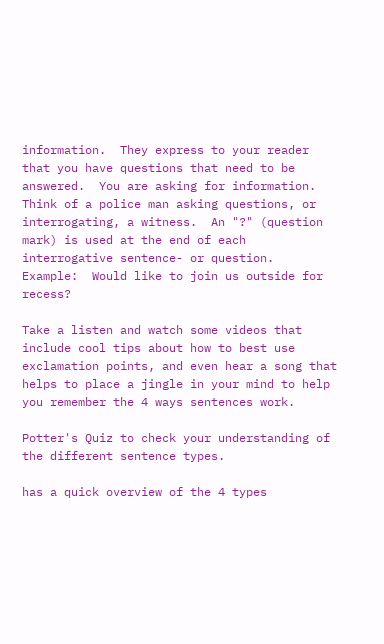information.  They express to your reader that you have questions that need to be answered.  You are asking for information.  Think of a police man asking questions, or interrogating, a witness.  An "?" (question mark) is used at the end of each interrogative sentence- or question.
Example:  Would like to join us outside for recess?

Take a listen and watch some videos that include cool tips about how to best use exclamation points, and even hear a song that helps to place a jingle in your mind to help you remember the 4 ways sentences work.

Potter's Quiz to check your understanding of the different sentence types.

has a quick overview of the 4 types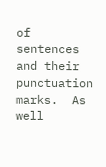of sentences and their punctuation marks.  As well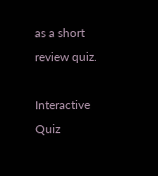as a short review quiz.

Interactive Quiz